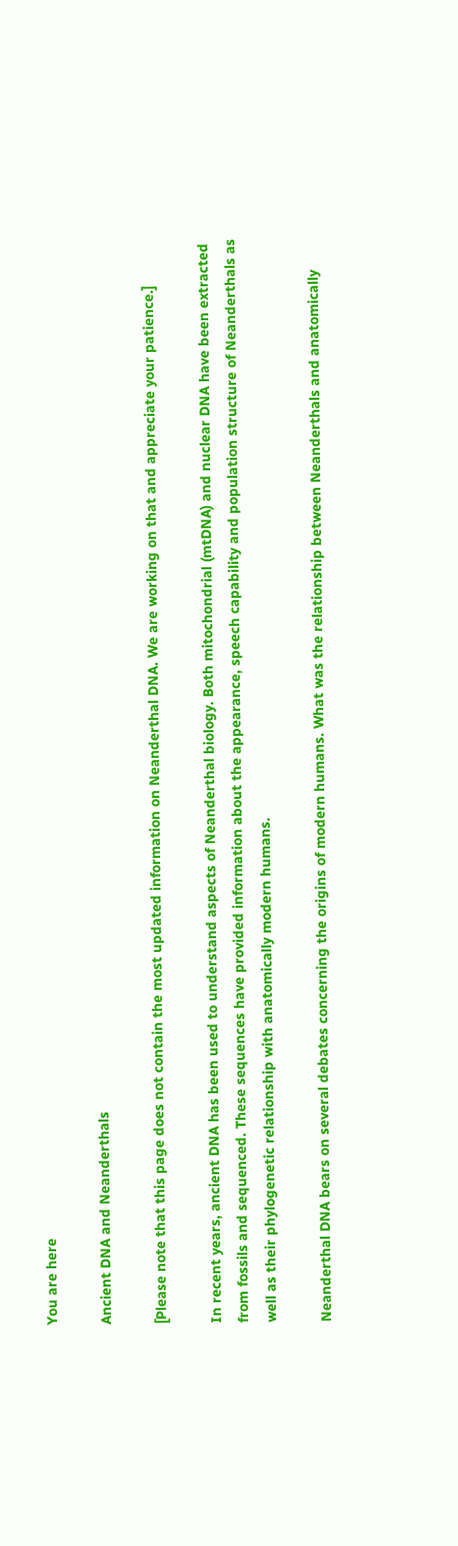You are here

Ancient DNA and Neanderthals

[Please note that this page does not contain the most updated information on Neanderthal DNA. We are working on that and appreciate your patience.]

In recent years, ancient DNA has been used to understand aspects of Neanderthal biology. Both mitochondrial (mtDNA) and nuclear DNA have been extracted from fossils and sequenced. These sequences have provided information about the appearance, speech capability and population structure of Neanderthals as well as their phylogenetic relationship with anatomically modern humans.

Neanderthal DNA bears on several debates concerning the origins of modern humans. What was the relationship between Neanderthals and anatomically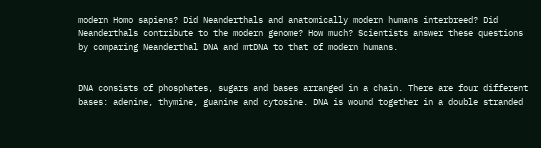modern Homo sapiens? Did Neanderthals and anatomically modern humans interbreed? Did Neanderthals contribute to the modern genome? How much? Scientists answer these questions by comparing Neanderthal DNA and mtDNA to that of modern humans.


DNA consists of phosphates, sugars and bases arranged in a chain. There are four different bases: adenine, thymine, guanine and cytosine. DNA is wound together in a double stranded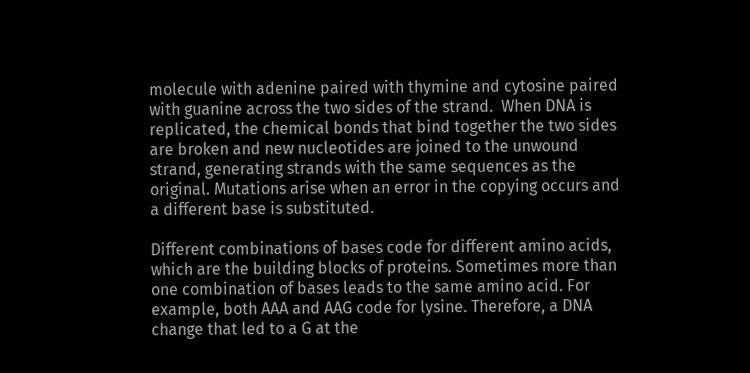molecule with adenine paired with thymine and cytosine paired with guanine across the two sides of the strand.  When DNA is replicated, the chemical bonds that bind together the two sides are broken and new nucleotides are joined to the unwound strand, generating strands with the same sequences as the original. Mutations arise when an error in the copying occurs and a different base is substituted.

Different combinations of bases code for different amino acids, which are the building blocks of proteins. Sometimes more than one combination of bases leads to the same amino acid. For example, both AAA and AAG code for lysine. Therefore, a DNA change that led to a G at the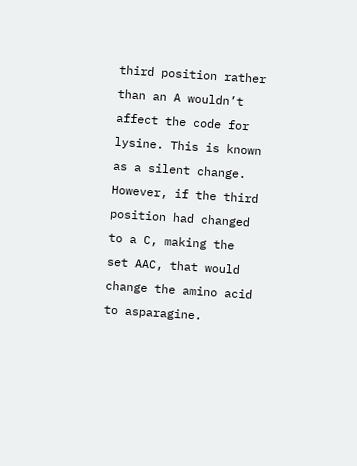third position rather than an A wouldn’t affect the code for lysine. This is known as a silent change. However, if the third position had changed to a C, making the set AAC, that would change the amino acid to asparagine.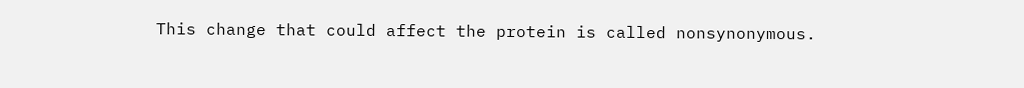This change that could affect the protein is called nonsynonymous.